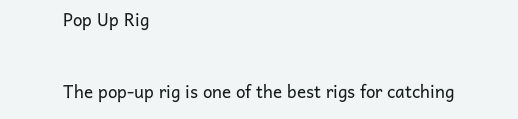Pop Up Rig

The pop-up rig is one of the best rigs for catching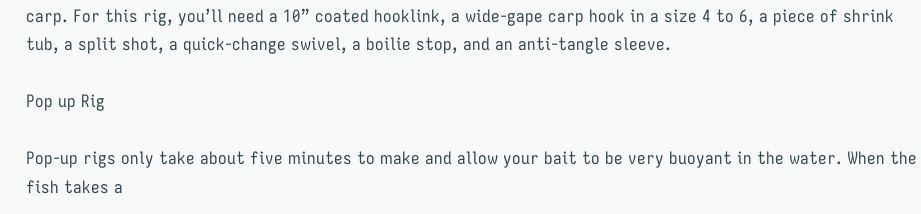carp. For this rig, you’ll need a 10” coated hooklink, a wide-gape carp hook in a size 4 to 6, a piece of shrink tub, a split shot, a quick-change swivel, a boilie stop, and an anti-tangle sleeve.

Pop up Rig

Pop-up rigs only take about five minutes to make and allow your bait to be very buoyant in the water. When the fish takes a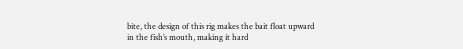bite, the design of this rig makes the bait float upward in the fish’s mouth, making it hard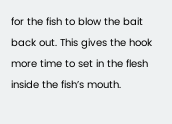for the fish to blow the bait back out. This gives the hook more time to set in the flesh inside the fish’s mouth.